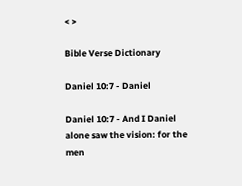< >

Bible Verse Dictionary

Daniel 10:7 - Daniel

Daniel 10:7 - And I Daniel alone saw the vision: for the men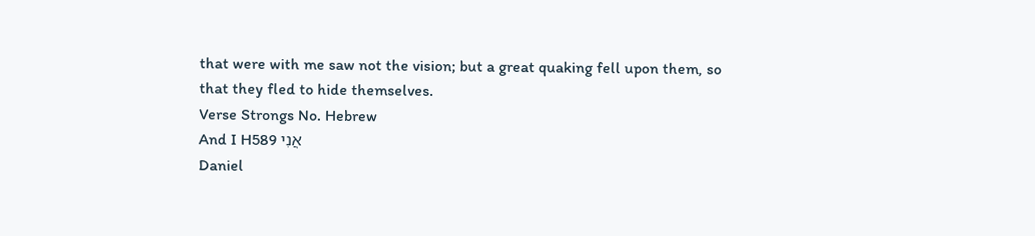that were with me saw not the vision; but a great quaking fell upon them, so that they fled to hide themselves.
Verse Strongs No. Hebrew
And I H589 אֲנִי
Daniel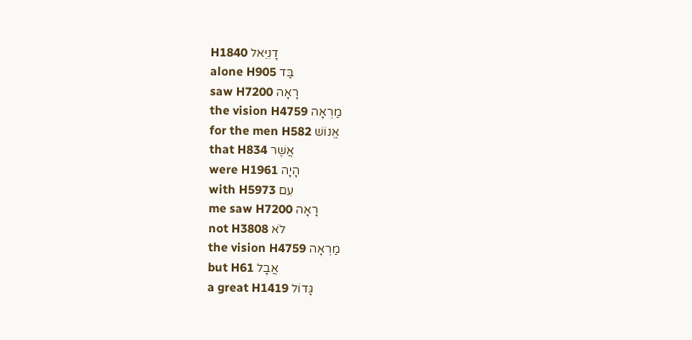H1840 דָנִיֵּאל
alone H905 בַּד
saw H7200 רָאָה
the vision H4759 מַרְאָה
for the men H582 אֱנוֹשׁ
that H834 אֲשֶׁר
were H1961 הָיָה
with H5973 עִם
me saw H7200 רָאָה
not H3808 לֹא
the vision H4759 מַרְאָה
but H61 אֲבָל
a great H1419 גָּדוֹל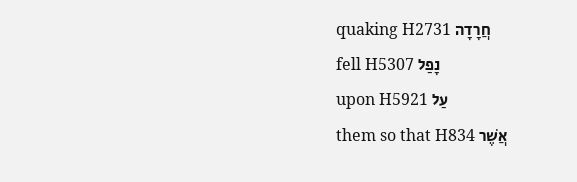quaking H2731 חֲרָדָה
fell H5307 נָפַל
upon H5921 עַל
them so that H834 אֲשֶׁר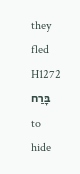they fled H1272 בָּרַח
to hide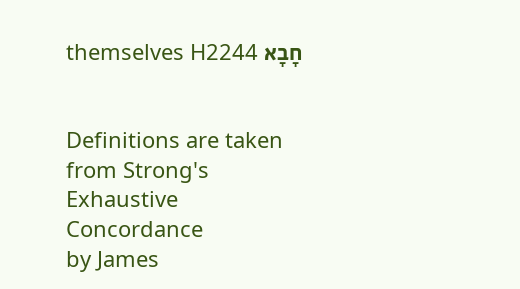themselves H2244 חָבָא


Definitions are taken from Strong's Exhaustive Concordance
by James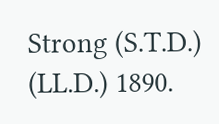Strong (S.T.D.) (LL.D.) 1890.